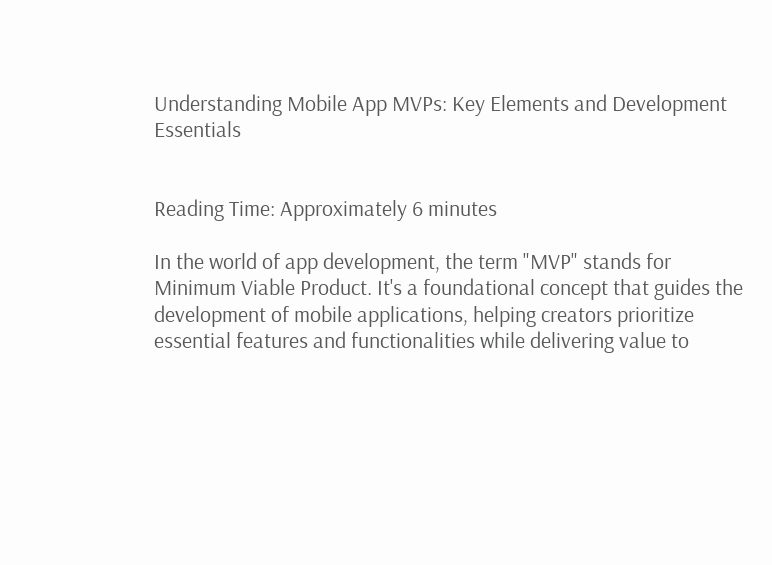Understanding Mobile App MVPs: Key Elements and Development Essentials


Reading Time: Approximately 6 minutes

In the world of app development, the term "MVP" stands for Minimum Viable Product. It's a foundational concept that guides the development of mobile applications, helping creators prioritize essential features and functionalities while delivering value to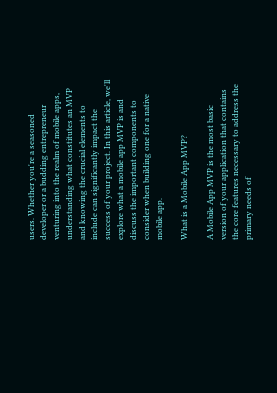users. Whether you're a seasoned developer or a budding entrepreneur venturing into the realm of mobile apps, understanding what constitutes an MVP and knowing the crucial elements to include can significantly impact the success of your project. In this article, we'll explore what a mobile app MVP is and discuss the important components to consider when building one for a native mobile app.

What is a Mobile App MVP?

A Mobile App MVP is the most basic version of your application that contains the core features necessary to address the primary needs of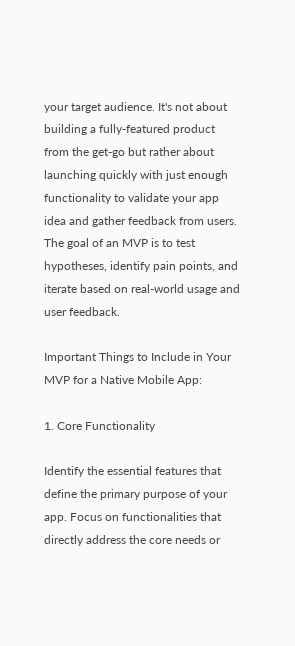your target audience. It's not about building a fully-featured product from the get-go but rather about launching quickly with just enough functionality to validate your app idea and gather feedback from users. The goal of an MVP is to test hypotheses, identify pain points, and iterate based on real-world usage and user feedback.

Important Things to Include in Your MVP for a Native Mobile App:

1. Core Functionality

Identify the essential features that define the primary purpose of your app. Focus on functionalities that directly address the core needs or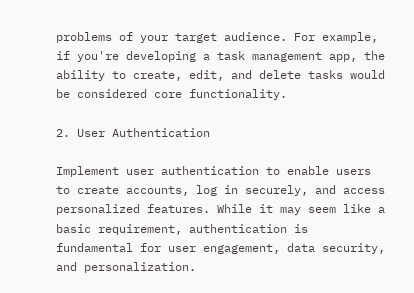problems of your target audience. For example, if you're developing a task management app, the ability to create, edit, and delete tasks would be considered core functionality.

2. User Authentication

Implement user authentication to enable users to create accounts, log in securely, and access personalized features. While it may seem like a basic requirement, authentication is fundamental for user engagement, data security, and personalization.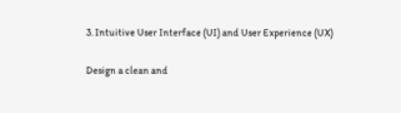3. Intuitive User Interface (UI) and User Experience (UX)

Design a clean and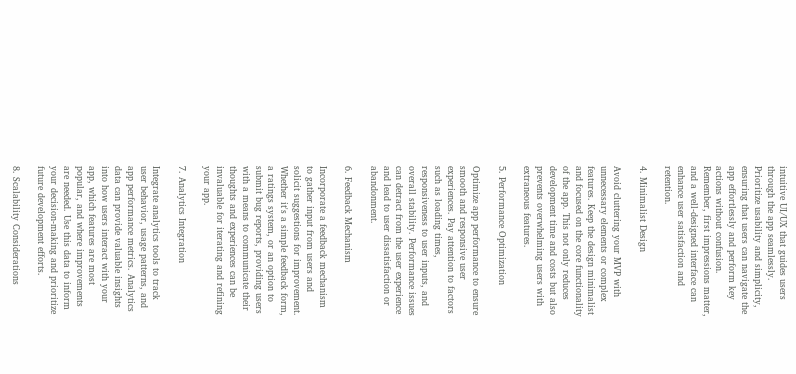intuitive UI/UX that guides users through the app seamlessly. Prioritize usability and simplicity, ensuring that users can navigate the app effortlessly and perform key actions without confusion. Remember, first impressions matter, and a well-designed interface can enhance user satisfaction and retention.

4. Minimalist Design

Avoid cluttering your MVP with unnecessary elements or complex features. Keep the design minimalist and focused on the core functionality of the app. This not only reduces development time and costs but also prevents overwhelming users with extraneous features.

5. Performance Optimization

Optimize app performance to ensure smooth and responsive user experiences. Pay attention to factors such as loading times, responsiveness to user inputs, and overall stability. Performance issues can detract from the user experience and lead to user dissatisfaction or abandonment.

6. Feedback Mechanism

Incorporate a feedback mechanism to gather input from users and solicit suggestions for improvement. Whether it's a simple feedback form, a ratings system, or an option to submit bug reports, providing users with a means to communicate their thoughts and experiences can be invaluable for iterating and refining your app.

7. Analytics Integration

Integrate analytics tools to track user behavior, usage patterns, and app performance metrics. Analytics data can provide valuable insights into how users interact with your app, which features are most popular, and where improvements are needed. Use this data to inform your decision-making and prioritize future development efforts.

8. Scalability Considerations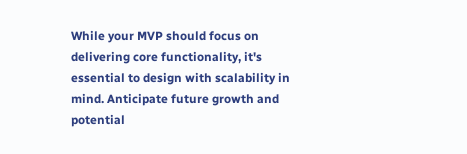While your MVP should focus on delivering core functionality, it's essential to design with scalability in mind. Anticipate future growth and potential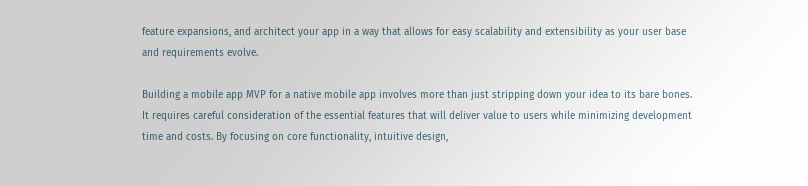feature expansions, and architect your app in a way that allows for easy scalability and extensibility as your user base and requirements evolve.

Building a mobile app MVP for a native mobile app involves more than just stripping down your idea to its bare bones. It requires careful consideration of the essential features that will deliver value to users while minimizing development time and costs. By focusing on core functionality, intuitive design,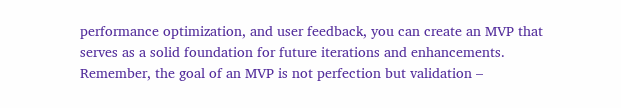performance optimization, and user feedback, you can create an MVP that serves as a solid foundation for future iterations and enhancements. Remember, the goal of an MVP is not perfection but validation –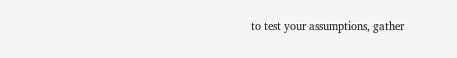to test your assumptions, gather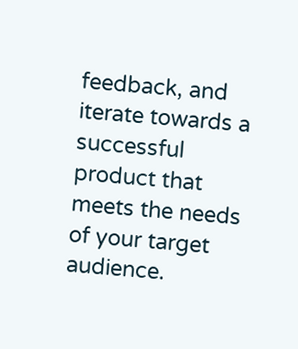feedback, and iterate towards a successful product that meets the needs of your target audience.